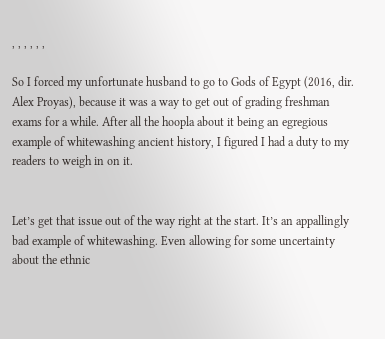, , , , , ,

So I forced my unfortunate husband to go to Gods of Egypt (2016, dir. Alex Proyas), because it was a way to get out of grading freshman exams for a while. After all the hoopla about it being an egregious example of whitewashing ancient history, I figured I had a duty to my readers to weigh in on it.


Let’s get that issue out of the way right at the start. It’s an appallingly bad example of whitewashing. Even allowing for some uncertainty about the ethnic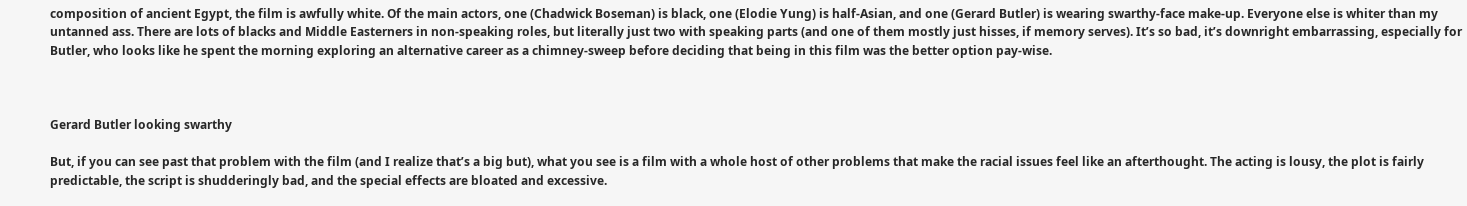composition of ancient Egypt, the film is awfully white. Of the main actors, one (Chadwick Boseman) is black, one (Elodie Yung) is half-Asian, and one (Gerard Butler) is wearing swarthy-face make-up. Everyone else is whiter than my untanned ass. There are lots of blacks and Middle Easterners in non-speaking roles, but literally just two with speaking parts (and one of them mostly just hisses, if memory serves). It’s so bad, it’s downright embarrassing, especially for Butler, who looks like he spent the morning exploring an alternative career as a chimney-sweep before deciding that being in this film was the better option pay-wise.



Gerard Butler looking swarthy

But, if you can see past that problem with the film (and I realize that’s a big but), what you see is a film with a whole host of other problems that make the racial issues feel like an afterthought. The acting is lousy, the plot is fairly predictable, the script is shudderingly bad, and the special effects are bloated and excessive.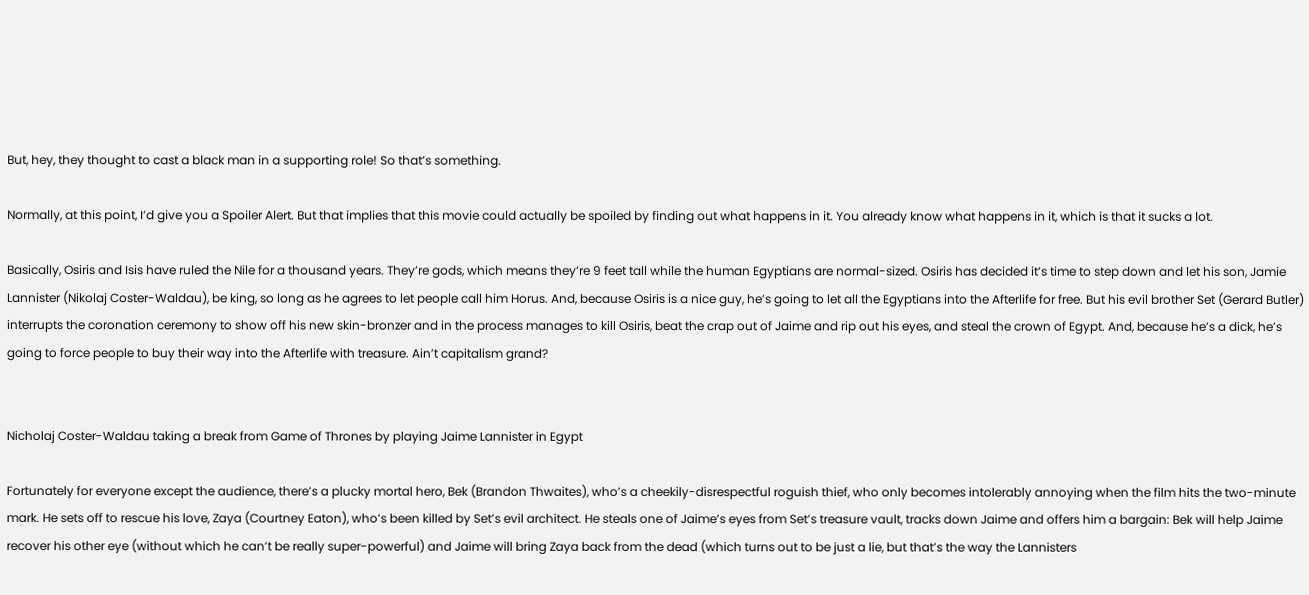But, hey, they thought to cast a black man in a supporting role! So that’s something.

Normally, at this point, I’d give you a Spoiler Alert. But that implies that this movie could actually be spoiled by finding out what happens in it. You already know what happens in it, which is that it sucks a lot.

Basically, Osiris and Isis have ruled the Nile for a thousand years. They’re gods, which means they’re 9 feet tall while the human Egyptians are normal-sized. Osiris has decided it’s time to step down and let his son, Jamie Lannister (Nikolaj Coster-Waldau), be king, so long as he agrees to let people call him Horus. And, because Osiris is a nice guy, he’s going to let all the Egyptians into the Afterlife for free. But his evil brother Set (Gerard Butler) interrupts the coronation ceremony to show off his new skin-bronzer and in the process manages to kill Osiris, beat the crap out of Jaime and rip out his eyes, and steal the crown of Egypt. And, because he’s a dick, he’s going to force people to buy their way into the Afterlife with treasure. Ain’t capitalism grand?


Nicholaj Coster-Waldau taking a break from Game of Thrones by playing Jaime Lannister in Egypt

Fortunately for everyone except the audience, there’s a plucky mortal hero, Bek (Brandon Thwaites), who’s a cheekily-disrespectful roguish thief, who only becomes intolerably annoying when the film hits the two-minute mark. He sets off to rescue his love, Zaya (Courtney Eaton), who’s been killed by Set’s evil architect. He steals one of Jaime’s eyes from Set’s treasure vault, tracks down Jaime and offers him a bargain: Bek will help Jaime recover his other eye (without which he can’t be really super-powerful) and Jaime will bring Zaya back from the dead (which turns out to be just a lie, but that’s the way the Lannisters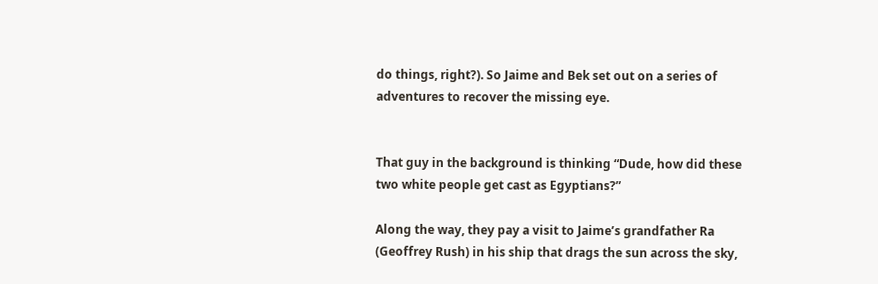do things, right?). So Jaime and Bek set out on a series of adventures to recover the missing eye.


That guy in the background is thinking “Dude, how did these two white people get cast as Egyptians?”

Along the way, they pay a visit to Jaime’s grandfather Ra (Geoffrey Rush) in his ship that drags the sun across the sky,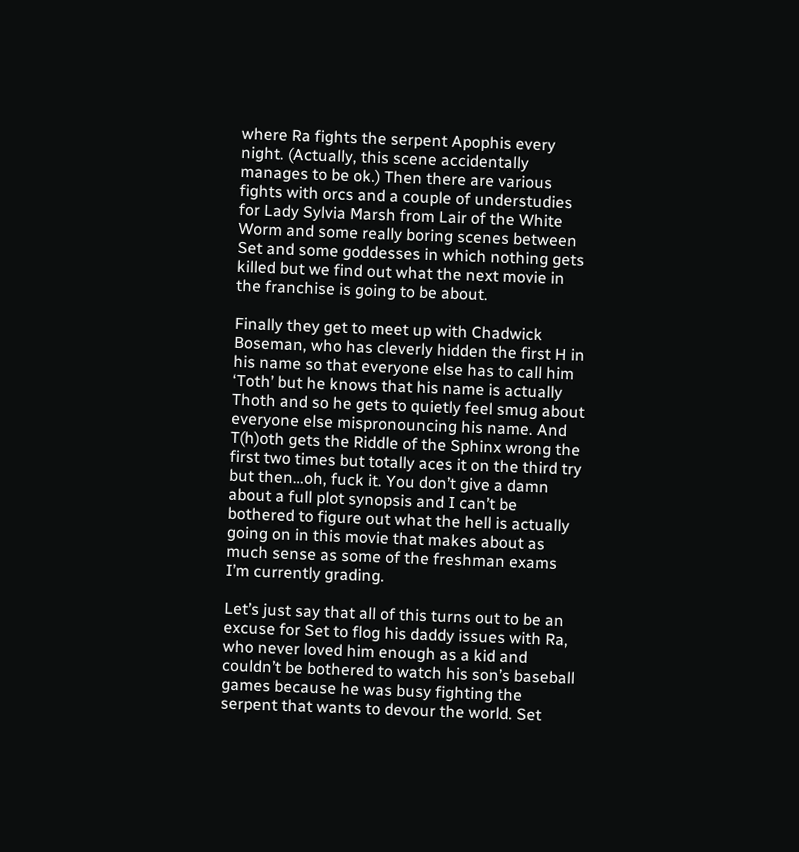where Ra fights the serpent Apophis every night. (Actually, this scene accidentally manages to be ok.) Then there are various fights with orcs and a couple of understudies for Lady Sylvia Marsh from Lair of the White Worm and some really boring scenes between Set and some goddesses in which nothing gets killed but we find out what the next movie in the franchise is going to be about.

Finally they get to meet up with Chadwick Boseman, who has cleverly hidden the first H in his name so that everyone else has to call him ‘Toth’ but he knows that his name is actually Thoth and so he gets to quietly feel smug about everyone else mispronouncing his name. And T(h)oth gets the Riddle of the Sphinx wrong the first two times but totally aces it on the third try but then…oh, fuck it. You don’t give a damn about a full plot synopsis and I can’t be bothered to figure out what the hell is actually going on in this movie that makes about as much sense as some of the freshman exams I’m currently grading.

Let’s just say that all of this turns out to be an excuse for Set to flog his daddy issues with Ra, who never loved him enough as a kid and couldn’t be bothered to watch his son’s baseball games because he was busy fighting the serpent that wants to devour the world. Set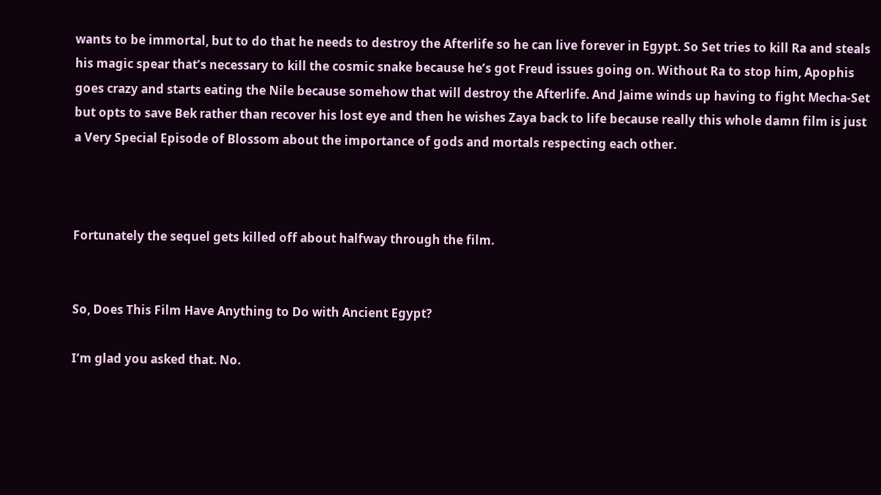wants to be immortal, but to do that he needs to destroy the Afterlife so he can live forever in Egypt. So Set tries to kill Ra and steals his magic spear that’s necessary to kill the cosmic snake because he’s got Freud issues going on. Without Ra to stop him, Apophis goes crazy and starts eating the Nile because somehow that will destroy the Afterlife. And Jaime winds up having to fight Mecha-Set but opts to save Bek rather than recover his lost eye and then he wishes Zaya back to life because really this whole damn film is just a Very Special Episode of Blossom about the importance of gods and mortals respecting each other.



Fortunately the sequel gets killed off about halfway through the film.


So, Does This Film Have Anything to Do with Ancient Egypt?

I’m glad you asked that. No.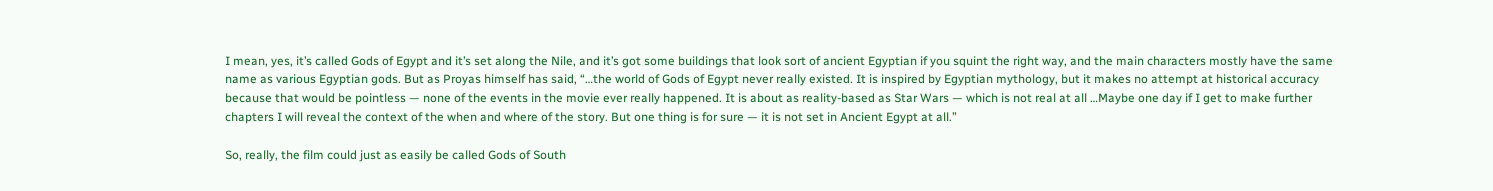I mean, yes, it’s called Gods of Egypt and it’s set along the Nile, and it’s got some buildings that look sort of ancient Egyptian if you squint the right way, and the main characters mostly have the same name as various Egyptian gods. But as Proyas himself has said, “…the world of Gods of Egypt never really existed. It is inspired by Egyptian mythology, but it makes no attempt at historical accuracy because that would be pointless — none of the events in the movie ever really happened. It is about as reality-based as Star Wars — which is not real at all …Maybe one day if I get to make further chapters I will reveal the context of the when and where of the story. But one thing is for sure — it is not set in Ancient Egypt at all.”

So, really, the film could just as easily be called Gods of South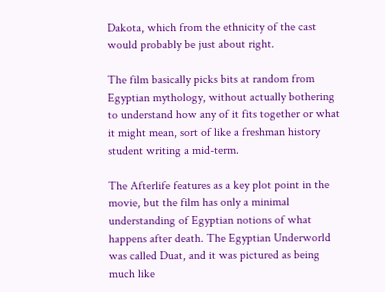Dakota, which from the ethnicity of the cast would probably be just about right.

The film basically picks bits at random from Egyptian mythology, without actually bothering to understand how any of it fits together or what it might mean, sort of like a freshman history student writing a mid-term.

The Afterlife features as a key plot point in the movie, but the film has only a minimal understanding of Egyptian notions of what happens after death. The Egyptian Underworld was called Duat, and it was pictured as being much like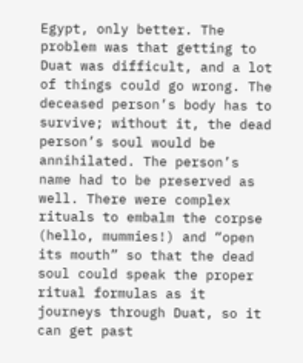Egypt, only better. The problem was that getting to Duat was difficult, and a lot of things could go wrong. The deceased person’s body has to survive; without it, the dead person’s soul would be annihilated. The person’s name had to be preserved as well. There were complex rituals to embalm the corpse (hello, mummies!) and “open its mouth” so that the dead soul could speak the proper ritual formulas as it journeys through Duat, so it can get past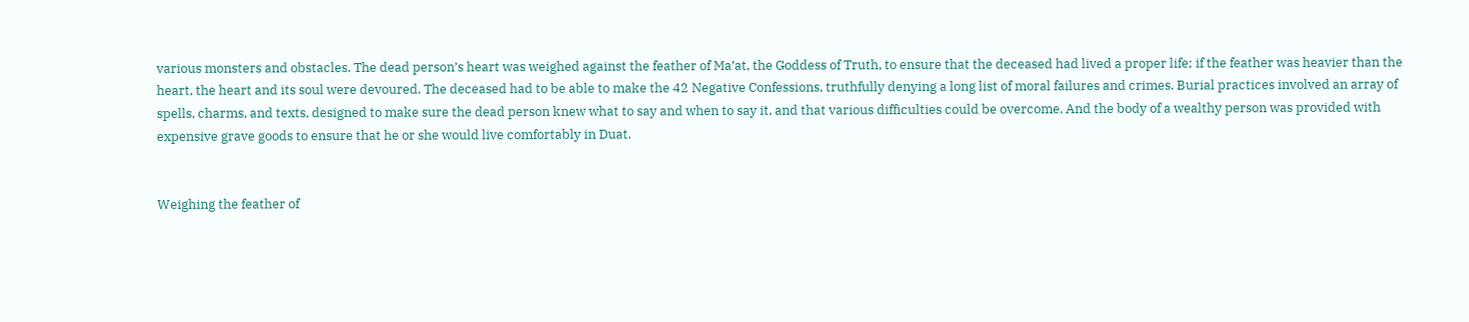various monsters and obstacles. The dead person’s heart was weighed against the feather of Ma’at, the Goddess of Truth, to ensure that the deceased had lived a proper life; if the feather was heavier than the heart, the heart and its soul were devoured. The deceased had to be able to make the 42 Negative Confessions, truthfully denying a long list of moral failures and crimes. Burial practices involved an array of spells, charms, and texts, designed to make sure the dead person knew what to say and when to say it, and that various difficulties could be overcome. And the body of a wealthy person was provided with expensive grave goods to ensure that he or she would live comfortably in Duat.


Weighing the feather of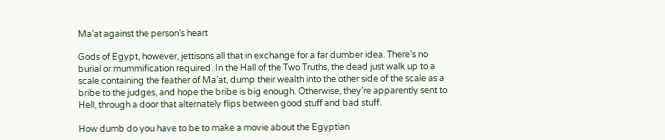Ma’at against the person’s heart

Gods of Egypt, however, jettisons all that in exchange for a far dumber idea. There’s no burial or mummification required. In the Hall of the Two Truths, the dead just walk up to a scale containing the feather of Ma’at, dump their wealth into the other side of the scale as a bribe to the judges, and hope the bribe is big enough. Otherwise, they’re apparently sent to Hell, through a door that alternately flips between good stuff and bad stuff.

How dumb do you have to be to make a movie about the Egyptian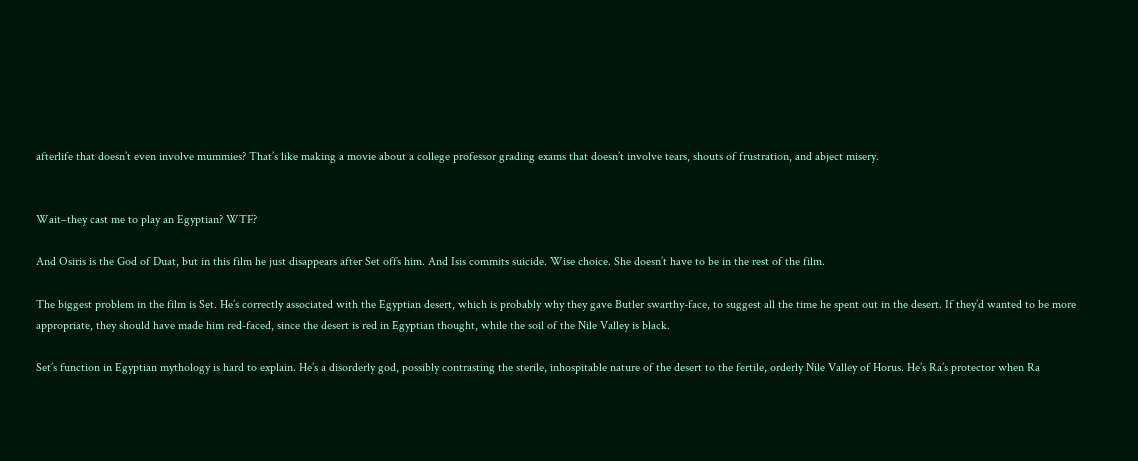afterlife that doesn’t even involve mummies? That’s like making a movie about a college professor grading exams that doesn’t involve tears, shouts of frustration, and abject misery.


Wait–they cast me to play an Egyptian? WTF?

And Osiris is the God of Duat, but in this film he just disappears after Set offs him. And Isis commits suicide. Wise choice. She doesn’t have to be in the rest of the film.

The biggest problem in the film is Set. He’s correctly associated with the Egyptian desert, which is probably why they gave Butler swarthy-face, to suggest all the time he spent out in the desert. If they’d wanted to be more appropriate, they should have made him red-faced, since the desert is red in Egyptian thought, while the soil of the Nile Valley is black.

Set’s function in Egyptian mythology is hard to explain. He’s a disorderly god, possibly contrasting the sterile, inhospitable nature of the desert to the fertile, orderly Nile Valley of Horus. He’s Ra’s protector when Ra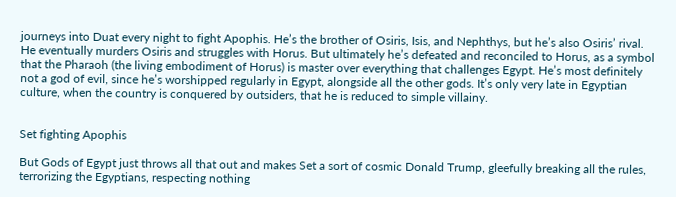journeys into Duat every night to fight Apophis. He’s the brother of Osiris, Isis, and Nephthys, but he’s also Osiris’ rival. He eventually murders Osiris and struggles with Horus. But ultimately he’s defeated and reconciled to Horus, as a symbol that the Pharaoh (the living embodiment of Horus) is master over everything that challenges Egypt. He’s most definitely not a god of evil, since he’s worshipped regularly in Egypt, alongside all the other gods. It’s only very late in Egyptian culture, when the country is conquered by outsiders, that he is reduced to simple villainy.


Set fighting Apophis

But Gods of Egypt just throws all that out and makes Set a sort of cosmic Donald Trump, gleefully breaking all the rules, terrorizing the Egyptians, respecting nothing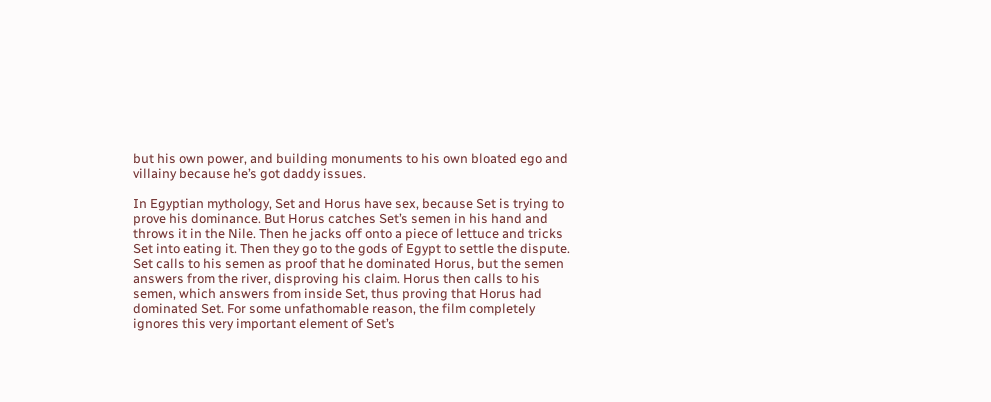but his own power, and building monuments to his own bloated ego and villainy because he’s got daddy issues.

In Egyptian mythology, Set and Horus have sex, because Set is trying to prove his dominance. But Horus catches Set’s semen in his hand and throws it in the Nile. Then he jacks off onto a piece of lettuce and tricks Set into eating it. Then they go to the gods of Egypt to settle the dispute. Set calls to his semen as proof that he dominated Horus, but the semen answers from the river, disproving his claim. Horus then calls to his semen, which answers from inside Set, thus proving that Horus had dominated Set. For some unfathomable reason, the film completely ignores this very important element of Set’s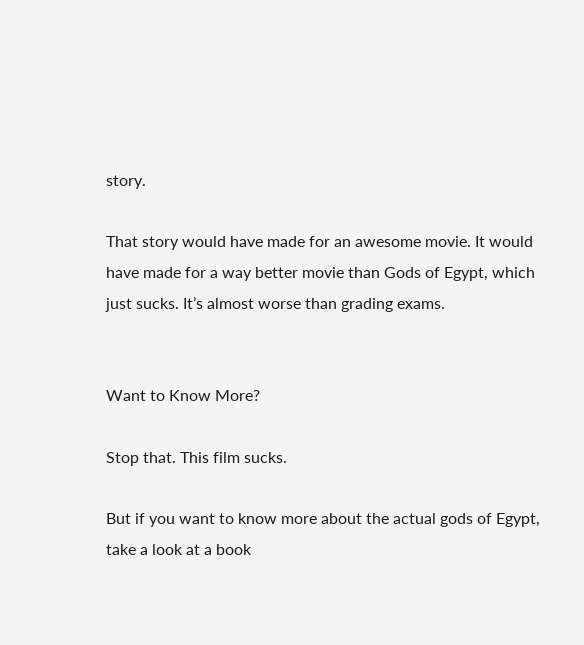story.

That story would have made for an awesome movie. It would have made for a way better movie than Gods of Egypt, which just sucks. It’s almost worse than grading exams.


Want to Know More?

Stop that. This film sucks.

But if you want to know more about the actual gods of Egypt, take a look at a book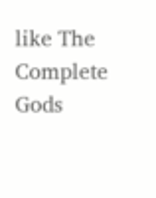like The Complete Gods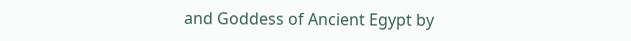and Goddess of Ancient Egypt by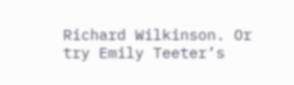Richard Wilkinson. Or try Emily Teeter’s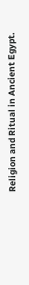Religion and Ritual in Ancient Egypt.